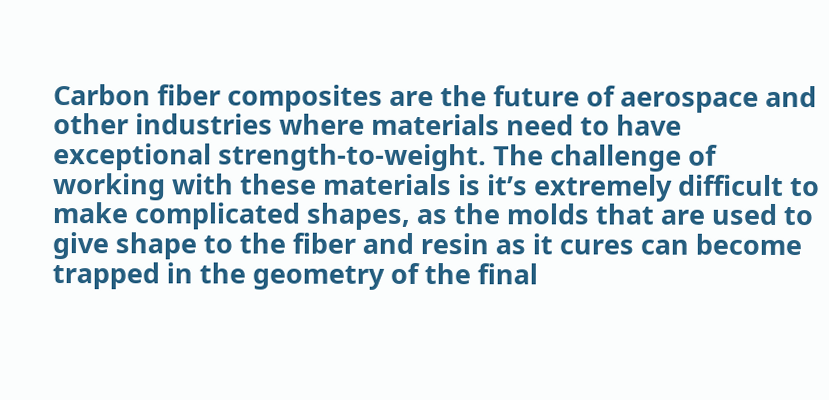Carbon fiber composites are the future of aerospace and other industries where materials need to have exceptional strength-to-weight. The challenge of working with these materials is it’s extremely difficult to make complicated shapes, as the molds that are used to give shape to the fiber and resin as it cures can become trapped in the geometry of the final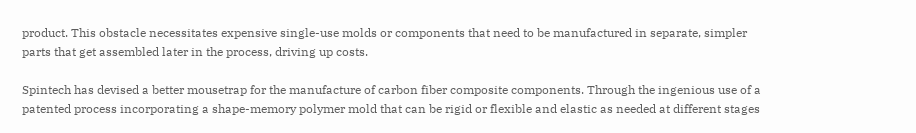product. This obstacle necessitates expensive single-use molds or components that need to be manufactured in separate, simpler parts that get assembled later in the process, driving up costs.

Spintech has devised a better mousetrap for the manufacture of carbon fiber composite components. Through the ingenious use of a patented process incorporating a shape-memory polymer mold that can be rigid or flexible and elastic as needed at different stages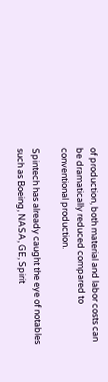of production, both material and labor costs can be dramatically reduced compared to conventional production.

Spintech has already caught the eye of notables such as Boeing, NASA, GE, Spirit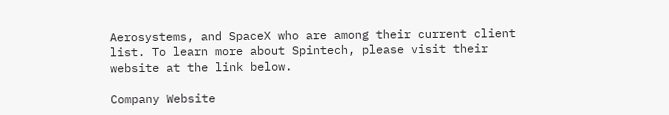Aerosystems, and SpaceX who are among their current client list. To learn more about Spintech, please visit their website at the link below.

Company Website